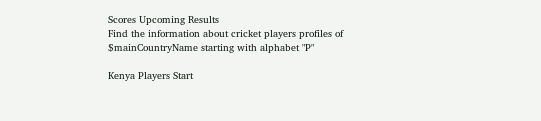Scores Upcoming Results
Find the information about cricket players profiles of $mainCountryName starting with alphabet "P"

Kenya Players Start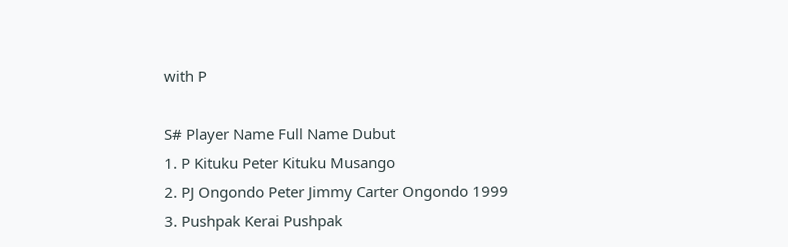with P

S# Player Name Full Name Dubut
1. P Kituku Peter Kituku Musango
2. PJ Ongondo Peter Jimmy Carter Ongondo 1999
3. Pushpak Kerai Pushpak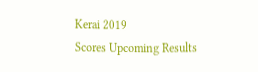Kerai 2019
Scores Upcoming Results